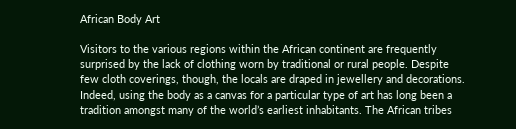African Body Art

Visitors to the various regions within the African continent are frequently surprised by the lack of clothing worn by traditional or rural people. Despite few cloth coverings, though, the locals are draped in jewellery and decorations. Indeed, using the body as a canvas for a particular type of art has long been a tradition amongst many of the world’s earliest inhabitants. The African tribes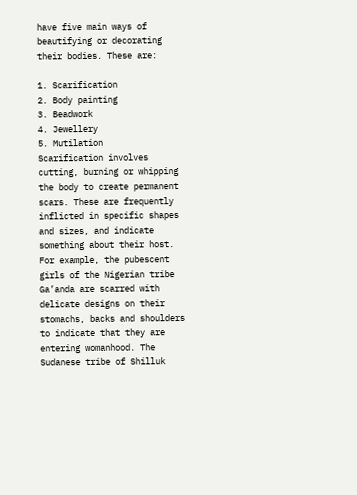have five main ways of beautifying or decorating their bodies. These are:

1. Scarification
2. Body painting
3. Beadwork
4. Jewellery
5. Mutilation
Scarification involves cutting, burning or whipping the body to create permanent scars. These are frequently inflicted in specific shapes and sizes, and indicate something about their host. For example, the pubescent girls of the Nigerian tribe Ga’anda are scarred with delicate designs on their stomachs, backs and shoulders to indicate that they are entering womanhood. The Sudanese tribe of Shilluk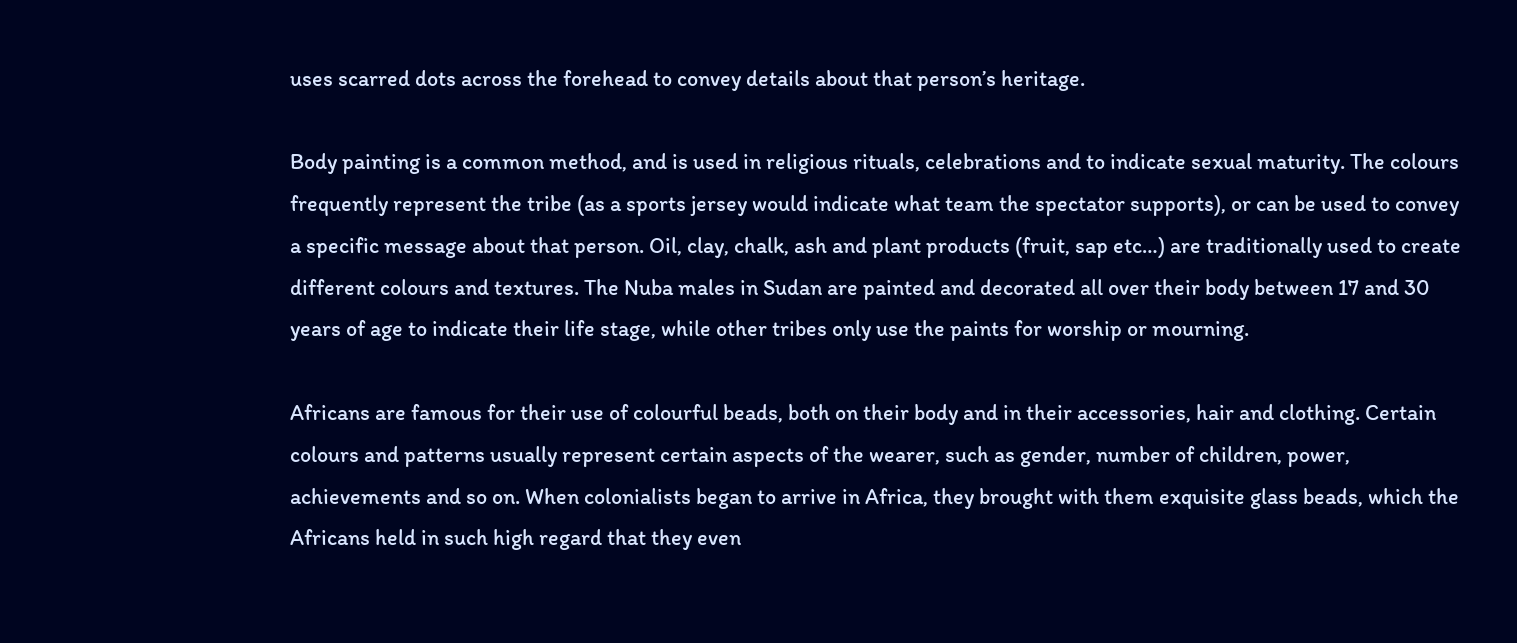uses scarred dots across the forehead to convey details about that person’s heritage.

Body painting is a common method, and is used in religious rituals, celebrations and to indicate sexual maturity. The colours frequently represent the tribe (as a sports jersey would indicate what team the spectator supports), or can be used to convey a specific message about that person. Oil, clay, chalk, ash and plant products (fruit, sap etc…) are traditionally used to create different colours and textures. The Nuba males in Sudan are painted and decorated all over their body between 17 and 30 years of age to indicate their life stage, while other tribes only use the paints for worship or mourning.

Africans are famous for their use of colourful beads, both on their body and in their accessories, hair and clothing. Certain colours and patterns usually represent certain aspects of the wearer, such as gender, number of children, power, achievements and so on. When colonialists began to arrive in Africa, they brought with them exquisite glass beads, which the Africans held in such high regard that they even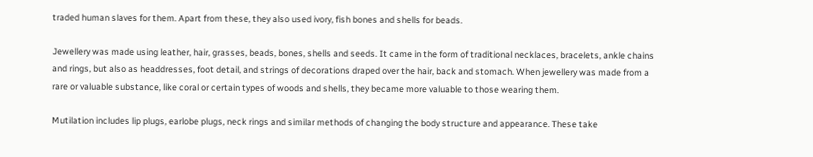traded human slaves for them. Apart from these, they also used ivory, fish bones and shells for beads.

Jewellery was made using leather, hair, grasses, beads, bones, shells and seeds. It came in the form of traditional necklaces, bracelets, ankle chains and rings, but also as headdresses, foot detail, and strings of decorations draped over the hair, back and stomach. When jewellery was made from a rare or valuable substance, like coral or certain types of woods and shells, they became more valuable to those wearing them.

Mutilation includes lip plugs, earlobe plugs, neck rings and similar methods of changing the body structure and appearance. These take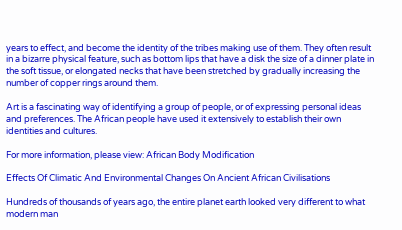years to effect, and become the identity of the tribes making use of them. They often result in a bizarre physical feature, such as bottom lips that have a disk the size of a dinner plate in the soft tissue, or elongated necks that have been stretched by gradually increasing the number of copper rings around them.

Art is a fascinating way of identifying a group of people, or of expressing personal ideas and preferences. The African people have used it extensively to establish their own identities and cultures.

For more information, please view: African Body Modification

Effects Of Climatic And Environmental Changes On Ancient African Civilisations

Hundreds of thousands of years ago, the entire planet earth looked very different to what modern man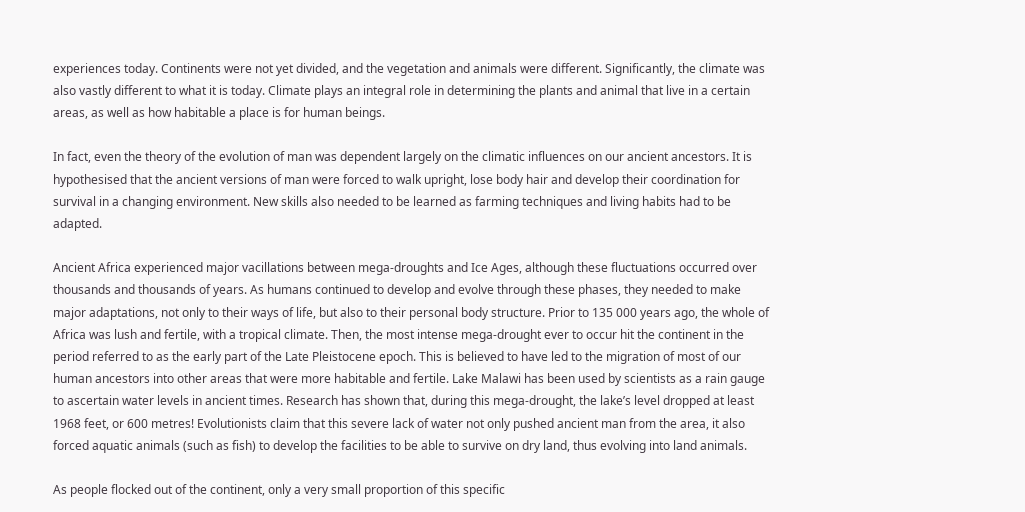experiences today. Continents were not yet divided, and the vegetation and animals were different. Significantly, the climate was also vastly different to what it is today. Climate plays an integral role in determining the plants and animal that live in a certain areas, as well as how habitable a place is for human beings.

In fact, even the theory of the evolution of man was dependent largely on the climatic influences on our ancient ancestors. It is hypothesised that the ancient versions of man were forced to walk upright, lose body hair and develop their coordination for survival in a changing environment. New skills also needed to be learned as farming techniques and living habits had to be adapted.

Ancient Africa experienced major vacillations between mega-droughts and Ice Ages, although these fluctuations occurred over thousands and thousands of years. As humans continued to develop and evolve through these phases, they needed to make major adaptations, not only to their ways of life, but also to their personal body structure. Prior to 135 000 years ago, the whole of Africa was lush and fertile, with a tropical climate. Then, the most intense mega-drought ever to occur hit the continent in the period referred to as the early part of the Late Pleistocene epoch. This is believed to have led to the migration of most of our human ancestors into other areas that were more habitable and fertile. Lake Malawi has been used by scientists as a rain gauge to ascertain water levels in ancient times. Research has shown that, during this mega-drought, the lake’s level dropped at least 1968 feet, or 600 metres! Evolutionists claim that this severe lack of water not only pushed ancient man from the area, it also forced aquatic animals (such as fish) to develop the facilities to be able to survive on dry land, thus evolving into land animals.

As people flocked out of the continent, only a very small proportion of this specific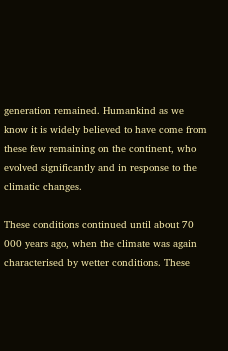generation remained. Humankind as we know it is widely believed to have come from these few remaining on the continent, who evolved significantly and in response to the climatic changes.

These conditions continued until about 70 000 years ago, when the climate was again characterised by wetter conditions. These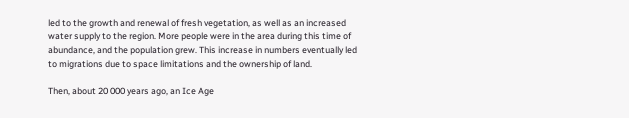led to the growth and renewal of fresh vegetation, as well as an increased water supply to the region. More people were in the area during this time of abundance, and the population grew. This increase in numbers eventually led to migrations due to space limitations and the ownership of land.

Then, about 20 000 years ago, an Ice Age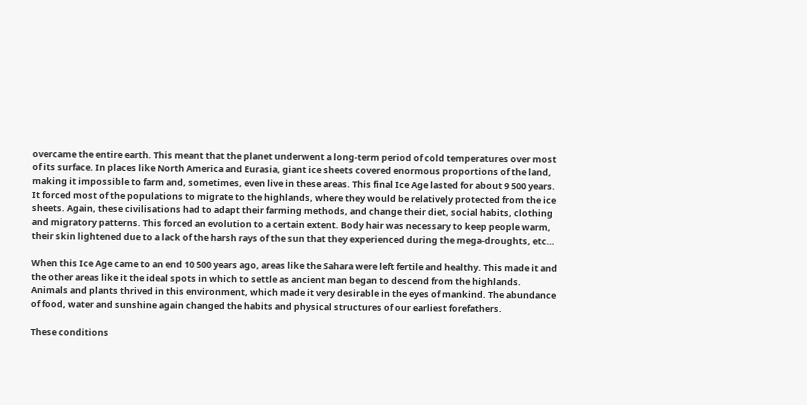overcame the entire earth. This meant that the planet underwent a long-term period of cold temperatures over most of its surface. In places like North America and Eurasia, giant ice sheets covered enormous proportions of the land, making it impossible to farm and, sometimes, even live in these areas. This final Ice Age lasted for about 9 500 years. It forced most of the populations to migrate to the highlands, where they would be relatively protected from the ice sheets. Again, these civilisations had to adapt their farming methods, and change their diet, social habits, clothing and migratory patterns. This forced an evolution to a certain extent. Body hair was necessary to keep people warm, their skin lightened due to a lack of the harsh rays of the sun that they experienced during the mega-droughts, etc…

When this Ice Age came to an end 10 500 years ago, areas like the Sahara were left fertile and healthy. This made it and the other areas like it the ideal spots in which to settle as ancient man began to descend from the highlands. Animals and plants thrived in this environment, which made it very desirable in the eyes of mankind. The abundance of food, water and sunshine again changed the habits and physical structures of our earliest forefathers.

These conditions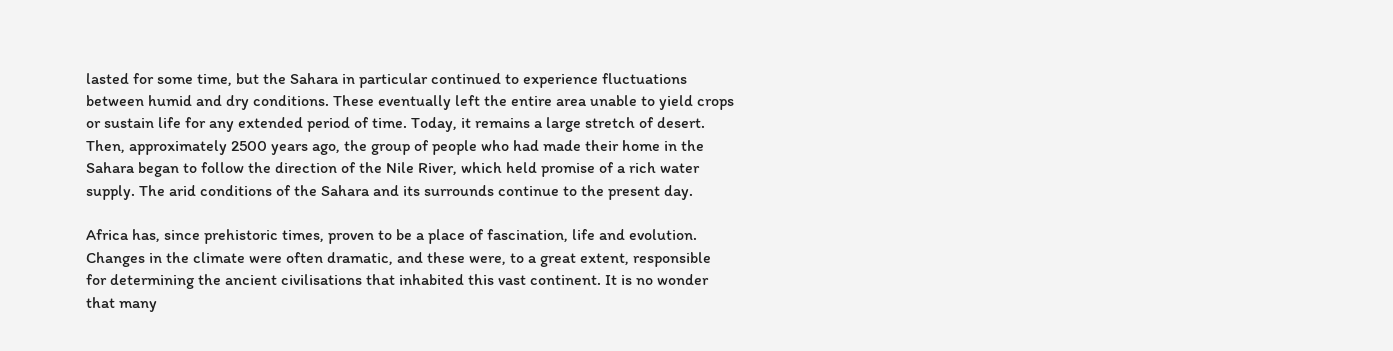lasted for some time, but the Sahara in particular continued to experience fluctuations between humid and dry conditions. These eventually left the entire area unable to yield crops or sustain life for any extended period of time. Today, it remains a large stretch of desert. Then, approximately 2500 years ago, the group of people who had made their home in the Sahara began to follow the direction of the Nile River, which held promise of a rich water supply. The arid conditions of the Sahara and its surrounds continue to the present day.

Africa has, since prehistoric times, proven to be a place of fascination, life and evolution. Changes in the climate were often dramatic, and these were, to a great extent, responsible for determining the ancient civilisations that inhabited this vast continent. It is no wonder that many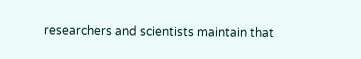researchers and scientists maintain that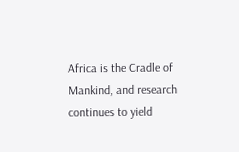Africa is the Cradle of Mankind, and research continues to yield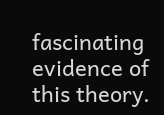fascinating evidence of this theory.